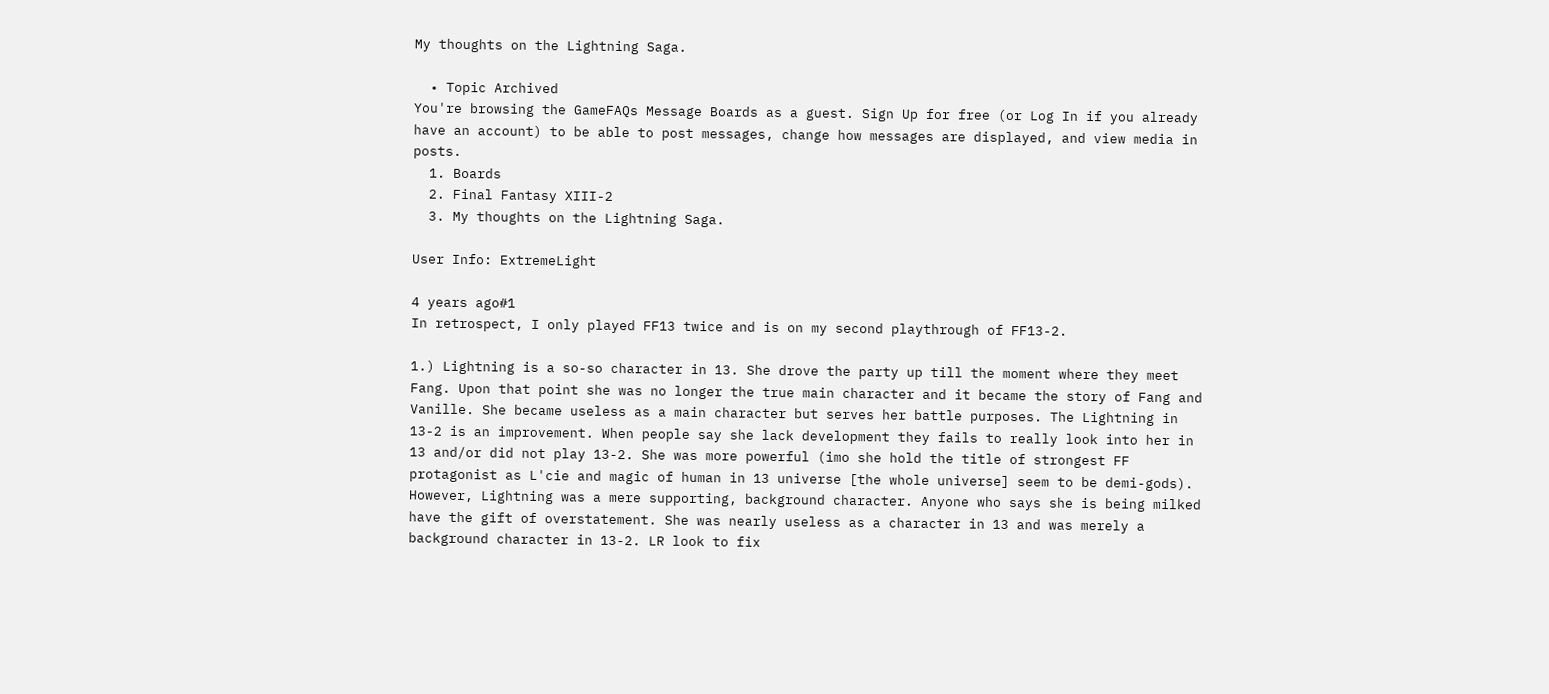My thoughts on the Lightning Saga.

  • Topic Archived
You're browsing the GameFAQs Message Boards as a guest. Sign Up for free (or Log In if you already have an account) to be able to post messages, change how messages are displayed, and view media in posts.
  1. Boards
  2. Final Fantasy XIII-2
  3. My thoughts on the Lightning Saga.

User Info: ExtremeLight

4 years ago#1
In retrospect, I only played FF13 twice and is on my second playthrough of FF13-2.

1.) Lightning is a so-so character in 13. She drove the party up till the moment where they meet Fang. Upon that point she was no longer the true main character and it became the story of Fang and Vanille. She became useless as a main character but serves her battle purposes. The Lightning in 13-2 is an improvement. When people say she lack development they fails to really look into her in 13 and/or did not play 13-2. She was more powerful (imo she hold the title of strongest FF protagonist as L'cie and magic of human in 13 universe [the whole universe] seem to be demi-gods). However, Lightning was a mere supporting, background character. Anyone who says she is being milked have the gift of overstatement. She was nearly useless as a character in 13 and was merely a background character in 13-2. LR look to fix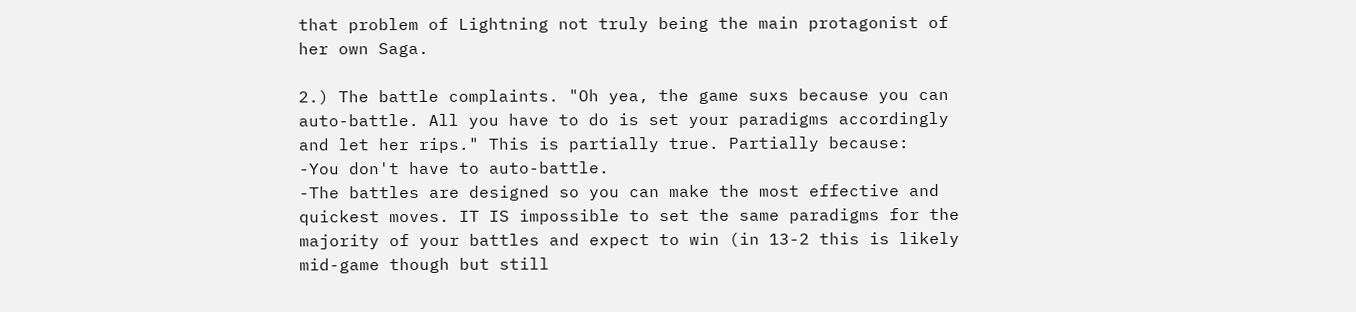that problem of Lightning not truly being the main protagonist of her own Saga.

2.) The battle complaints. "Oh yea, the game suxs because you can auto-battle. All you have to do is set your paradigms accordingly and let her rips." This is partially true. Partially because:
-You don't have to auto-battle.
-The battles are designed so you can make the most effective and quickest moves. IT IS impossible to set the same paradigms for the majority of your battles and expect to win (in 13-2 this is likely mid-game though but still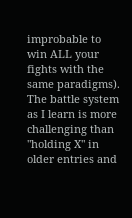improbable to win ALL your fights with the same paradigms).
The battle system as I learn is more challenging than "holding X" in older entries and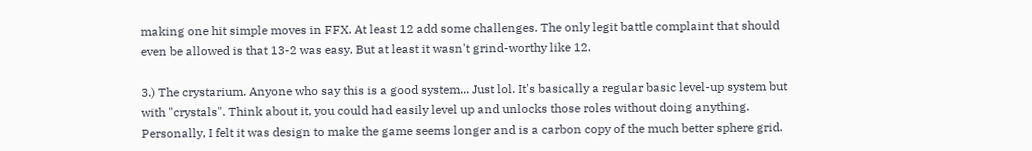making one hit simple moves in FFX. At least 12 add some challenges. The only legit battle complaint that should even be allowed is that 13-2 was easy. But at least it wasn't grind-worthy like 12.

3.) The crystarium. Anyone who say this is a good system... Just lol. It's basically a regular basic level-up system but with "crystals". Think about it, you could had easily level up and unlocks those roles without doing anything. Personally, I felt it was design to make the game seems longer and is a carbon copy of the much better sphere grid.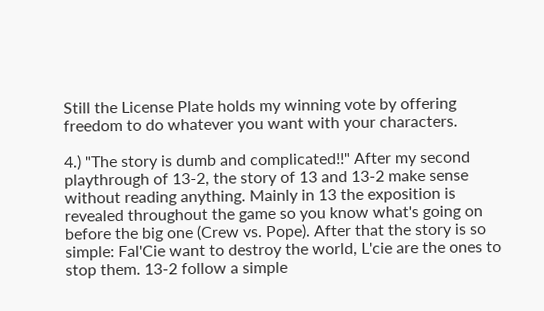Still the License Plate holds my winning vote by offering freedom to do whatever you want with your characters.

4.) "The story is dumb and complicated!!" After my second playthrough of 13-2, the story of 13 and 13-2 make sense without reading anything. Mainly in 13 the exposition is revealed throughout the game so you know what's going on before the big one (Crew vs. Pope). After that the story is so simple: Fal'Cie want to destroy the world, L'cie are the ones to stop them. 13-2 follow a simple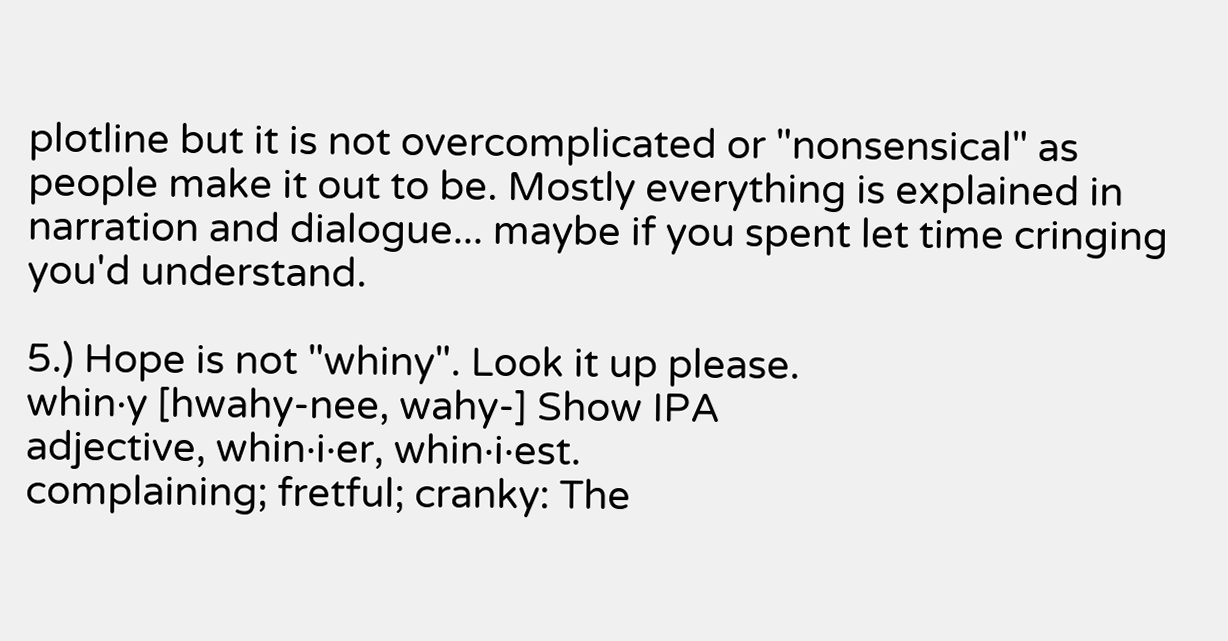plotline but it is not overcomplicated or "nonsensical" as people make it out to be. Mostly everything is explained in narration and dialogue... maybe if you spent let time cringing you'd understand.

5.) Hope is not "whiny". Look it up please.
whin·y [hwahy-nee, wahy-] Show IPA
adjective, whin·i·er, whin·i·est.
complaining; fretful; cranky: The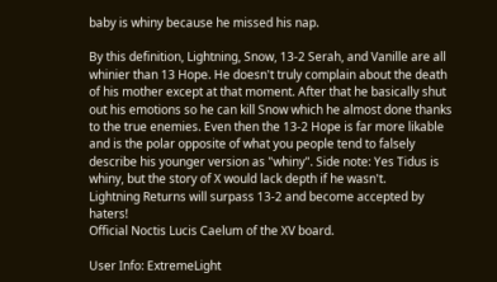baby is whiny because he missed his nap.

By this definition, Lightning, Snow, 13-2 Serah, and Vanille are all whinier than 13 Hope. He doesn't truly complain about the death of his mother except at that moment. After that he basically shut out his emotions so he can kill Snow which he almost done thanks to the true enemies. Even then the 13-2 Hope is far more likable and is the polar opposite of what you people tend to falsely describe his younger version as "whiny". Side note: Yes Tidus is whiny, but the story of X would lack depth if he wasn't.
Lightning Returns will surpass 13-2 and become accepted by haters!
Official Noctis Lucis Caelum of the XV board.

User Info: ExtremeLight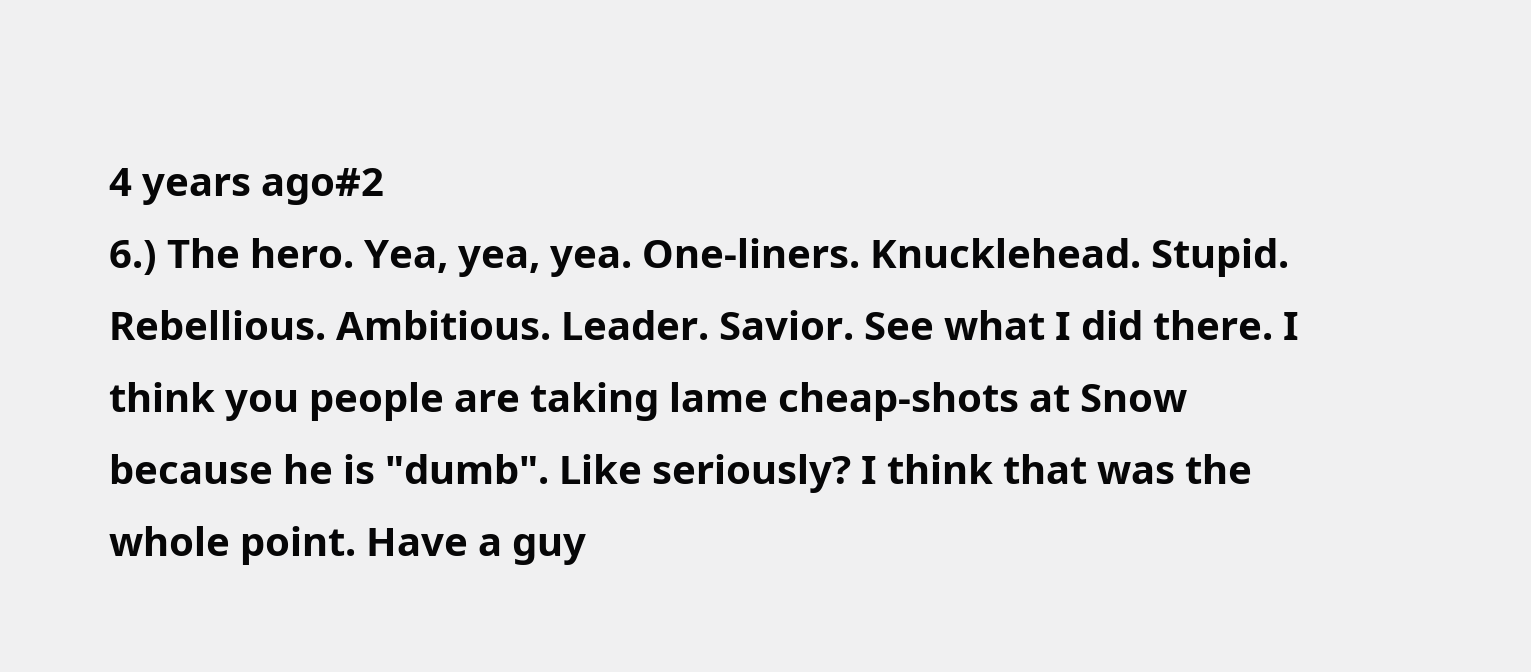4 years ago#2
6.) The hero. Yea, yea, yea. One-liners. Knucklehead. Stupid. Rebellious. Ambitious. Leader. Savior. See what I did there. I think you people are taking lame cheap-shots at Snow because he is "dumb". Like seriously? I think that was the whole point. Have a guy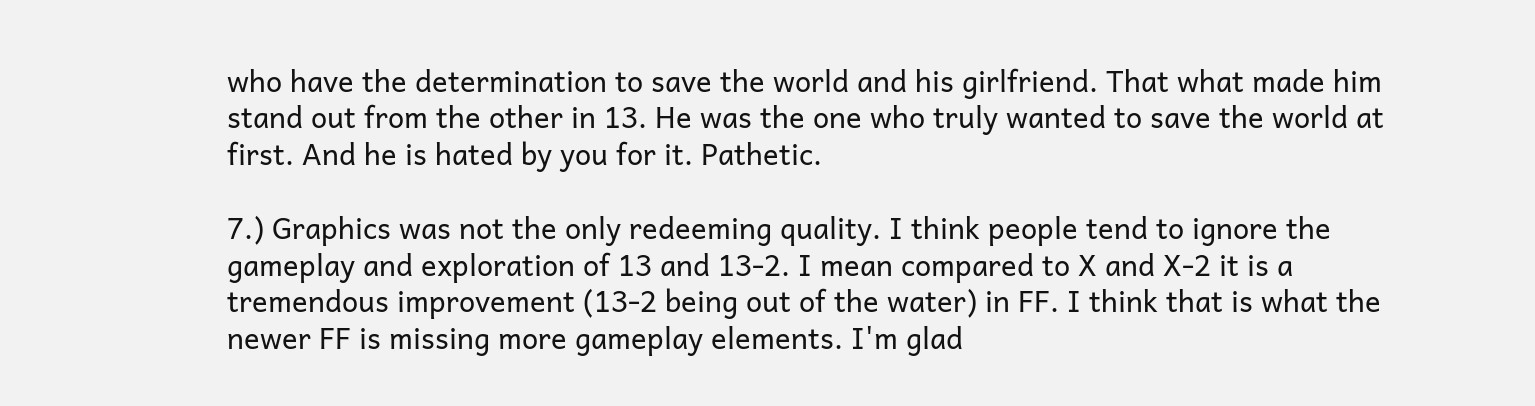who have the determination to save the world and his girlfriend. That what made him stand out from the other in 13. He was the one who truly wanted to save the world at first. And he is hated by you for it. Pathetic.

7.) Graphics was not the only redeeming quality. I think people tend to ignore the gameplay and exploration of 13 and 13-2. I mean compared to X and X-2 it is a tremendous improvement (13-2 being out of the water) in FF. I think that is what the newer FF is missing more gameplay elements. I'm glad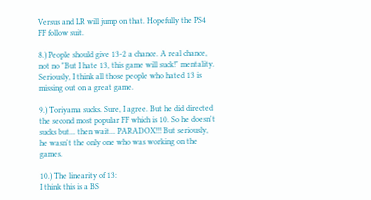Versus and LR will jump on that. Hopefully the PS4 FF follow suit.

8.) People should give 13-2 a chance. A real chance, not no "But I hate 13, this game will suck!" mentality. Seriously, I think all those people who hated 13 is missing out on a great game.

9.) Toriyama sucks. Sure, I agree. But he did directed the second most popular FF which is 10. So he doesn't sucks but... then wait... PARADOX!!! But seriously, he wasn't the only one who was working on the games.

10.) The linearity of 13:
I think this is a BS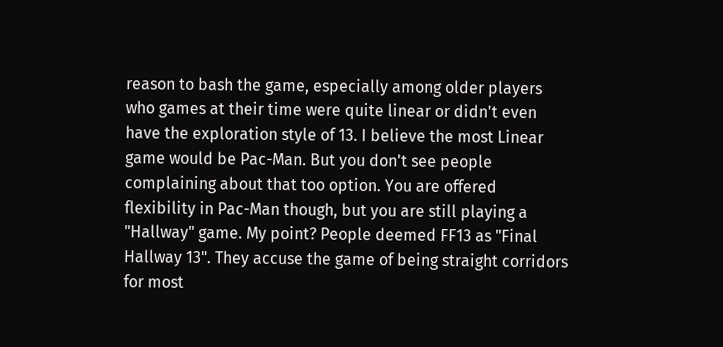reason to bash the game, especially among older players who games at their time were quite linear or didn't even have the exploration style of 13. I believe the most Linear game would be Pac-Man. But you don't see people complaining about that too option. You are offered flexibility in Pac-Man though, but you are still playing a "Hallway" game. My point? People deemed FF13 as "Final Hallway 13". They accuse the game of being straight corridors for most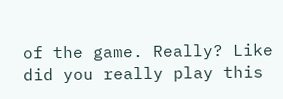of the game. Really? Like did you really play this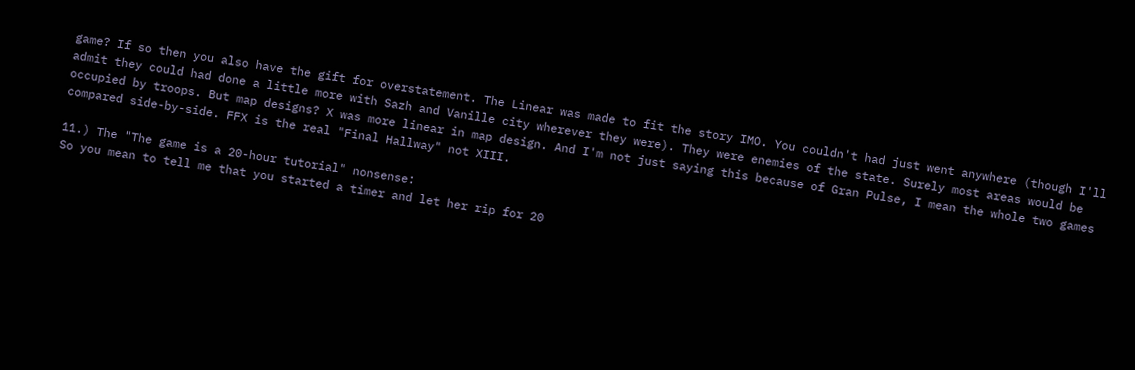game? If so then you also have the gift for overstatement. The Linear was made to fit the story IMO. You couldn't had just went anywhere (though I'll admit they could had done a little more with Sazh and Vanille city wherever they were). They were enemies of the state. Surely most areas would be occupied by troops. But map designs? X was more linear in map design. And I'm not just saying this because of Gran Pulse, I mean the whole two games compared side-by-side. FFX is the real "Final Hallway" not XIII.

11.) The "The game is a 20-hour tutorial" nonsense:
So you mean to tell me that you started a timer and let her rip for 20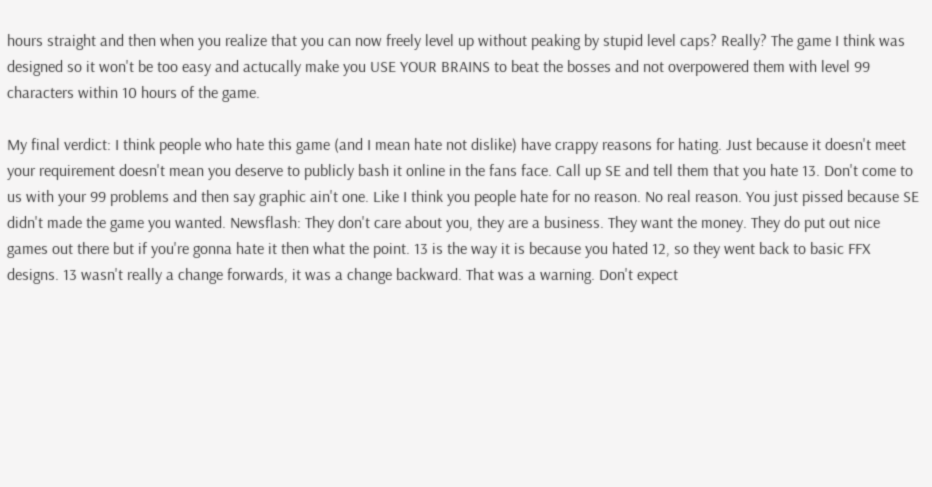hours straight and then when you realize that you can now freely level up without peaking by stupid level caps? Really? The game I think was designed so it won't be too easy and actucally make you USE YOUR BRAINS to beat the bosses and not overpowered them with level 99 characters within 10 hours of the game.

My final verdict: I think people who hate this game (and I mean hate not dislike) have crappy reasons for hating. Just because it doesn't meet your requirement doesn't mean you deserve to publicly bash it online in the fans face. Call up SE and tell them that you hate 13. Don't come to us with your 99 problems and then say graphic ain't one. Like I think you people hate for no reason. No real reason. You just pissed because SE didn't made the game you wanted. Newsflash: They don't care about you, they are a business. They want the money. They do put out nice games out there but if you're gonna hate it then what the point. 13 is the way it is because you hated 12, so they went back to basic FFX designs. 13 wasn't really a change forwards, it was a change backward. That was a warning. Don't expect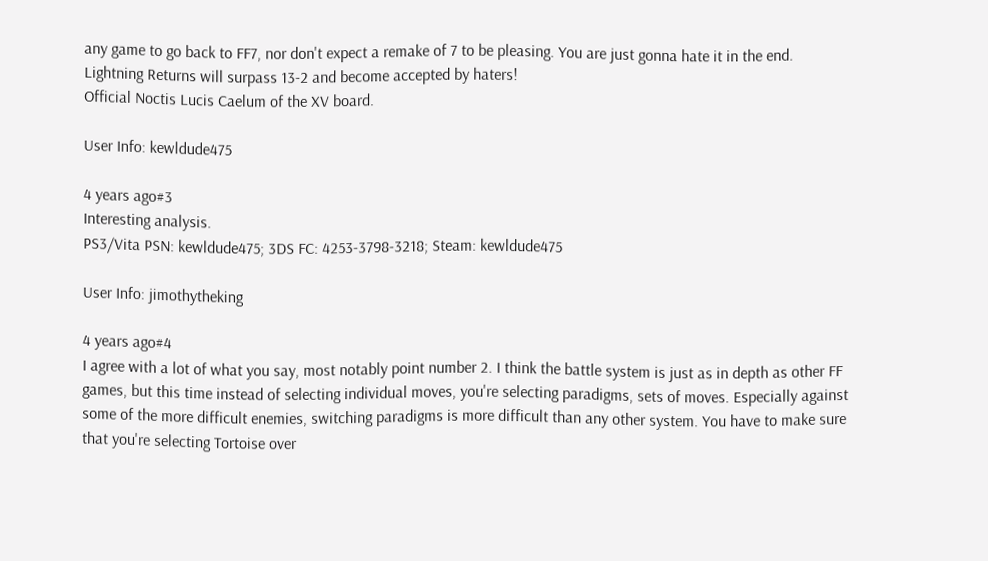any game to go back to FF7, nor don't expect a remake of 7 to be pleasing. You are just gonna hate it in the end.
Lightning Returns will surpass 13-2 and become accepted by haters!
Official Noctis Lucis Caelum of the XV board.

User Info: kewldude475

4 years ago#3
Interesting analysis.
PS3/Vita PSN: kewldude475; 3DS FC: 4253-3798-3218; Steam: kewldude475

User Info: jimothytheking

4 years ago#4
I agree with a lot of what you say, most notably point number 2. I think the battle system is just as in depth as other FF games, but this time instead of selecting individual moves, you're selecting paradigms, sets of moves. Especially against some of the more difficult enemies, switching paradigms is more difficult than any other system. You have to make sure that you're selecting Tortoise over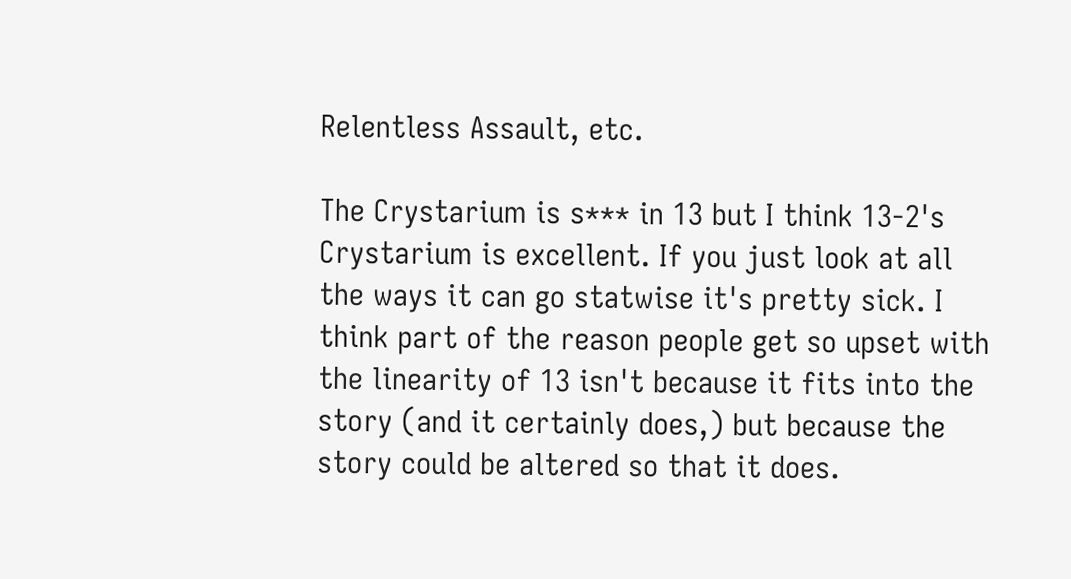Relentless Assault, etc.

The Crystarium is s*** in 13 but I think 13-2's Crystarium is excellent. If you just look at all the ways it can go statwise it's pretty sick. I think part of the reason people get so upset with the linearity of 13 isn't because it fits into the story (and it certainly does,) but because the story could be altered so that it does.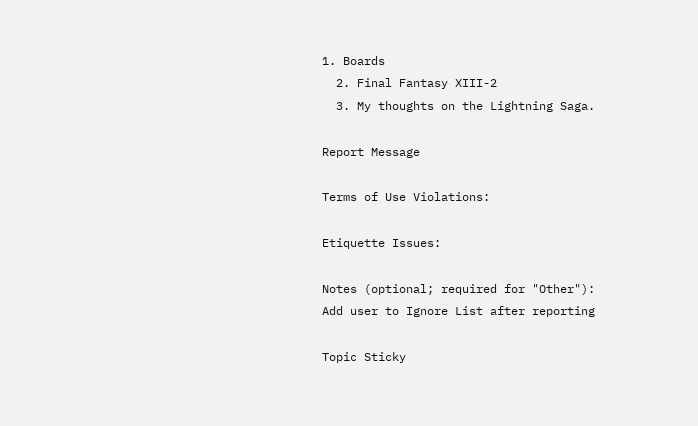1. Boards
  2. Final Fantasy XIII-2
  3. My thoughts on the Lightning Saga.

Report Message

Terms of Use Violations:

Etiquette Issues:

Notes (optional; required for "Other"):
Add user to Ignore List after reporting

Topic Sticky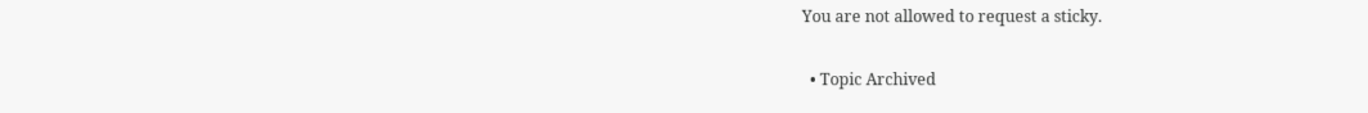You are not allowed to request a sticky.

  • Topic Archived